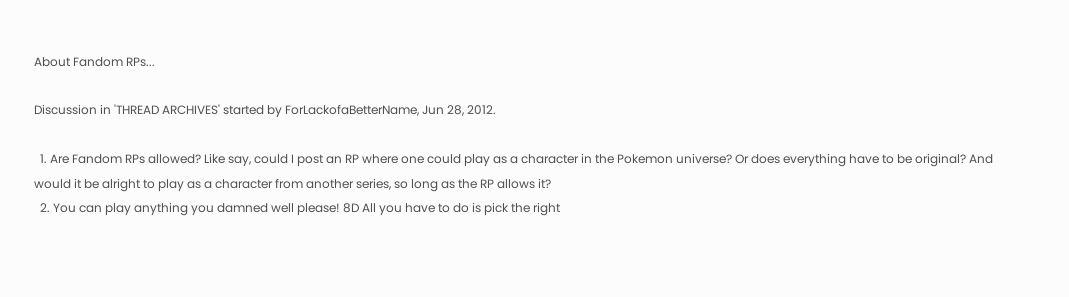About Fandom RPs...

Discussion in 'THREAD ARCHIVES' started by ForLackofaBetterName, Jun 28, 2012.

  1. Are Fandom RPs allowed? Like say, could I post an RP where one could play as a character in the Pokemon universe? Or does everything have to be original? And would it be alright to play as a character from another series, so long as the RP allows it?
  2. You can play anything you damned well please! 8D All you have to do is pick the right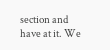section and have at it. We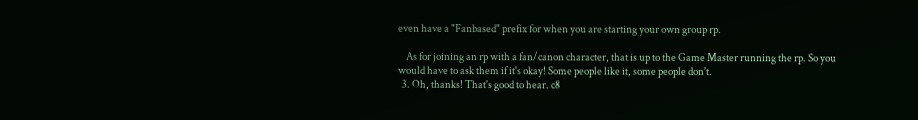even have a "Fanbased" prefix for when you are starting your own group rp.

    As for joining an rp with a fan/canon character, that is up to the Game Master running the rp. So you would have to ask them if it's okay! Some people like it, some people don't.
  3. Oh, thanks! That's good to hear. c8